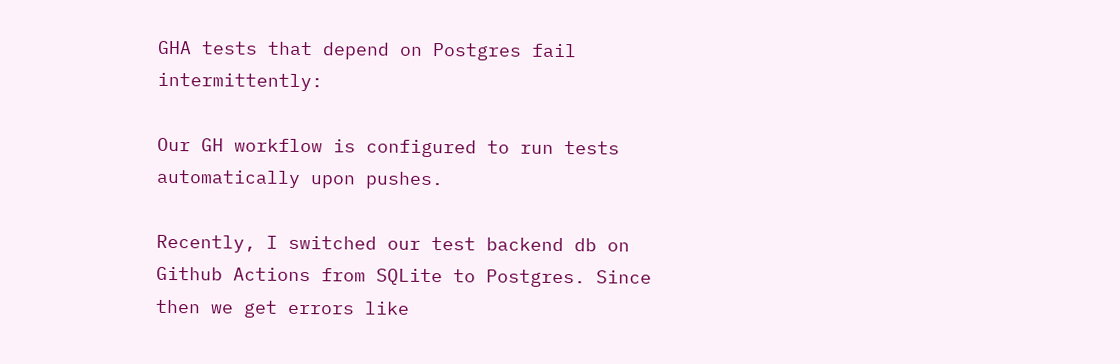GHA tests that depend on Postgres fail intermittently:

Our GH workflow is configured to run tests automatically upon pushes.

Recently, I switched our test backend db on Github Actions from SQLite to Postgres. Since then we get errors like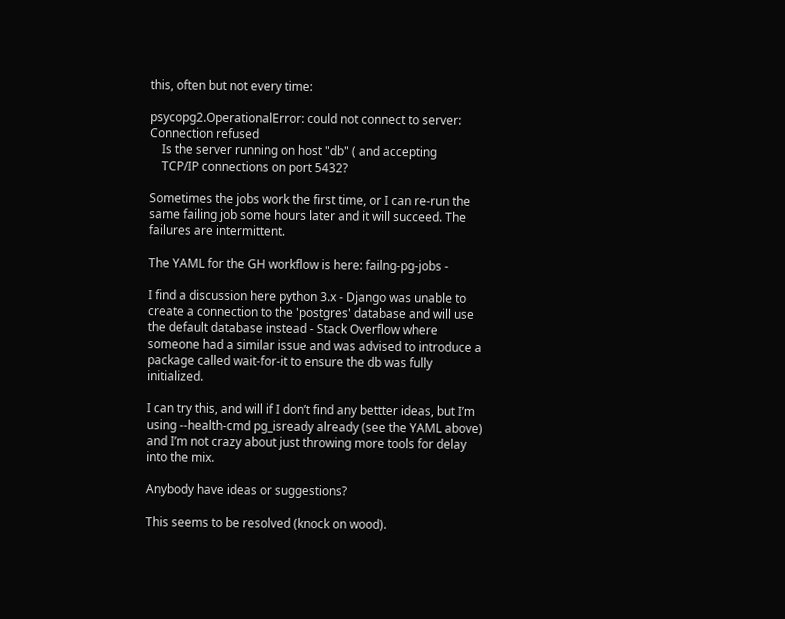this, often but not every time:

psycopg2.OperationalError: could not connect to server: Connection refused
    Is the server running on host "db" ( and accepting
    TCP/IP connections on port 5432?

Sometimes the jobs work the first time, or I can re-run the same failing job some hours later and it will succeed. The failures are intermittent.

The YAML for the GH workflow is here: failng-pg-jobs -

I find a discussion here python 3.x - Django was unable to create a connection to the 'postgres' database and will use the default database instead - Stack Overflow where someone had a similar issue and was advised to introduce a package called wait-for-it to ensure the db was fully initialized.

I can try this, and will if I don’t find any bettter ideas, but I’m using --health-cmd pg_isready already (see the YAML above) and I’m not crazy about just throwing more tools for delay into the mix.

Anybody have ideas or suggestions?

This seems to be resolved (knock on wood).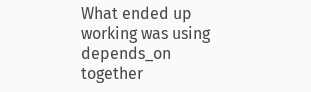What ended up working was using depends_on together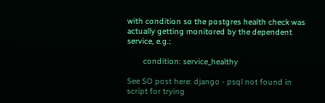with condition so the postgres health check was actually getting monitored by the dependent service, e.g.:

        condition: service_healthy

See SO post here: django - psql not found in script for trying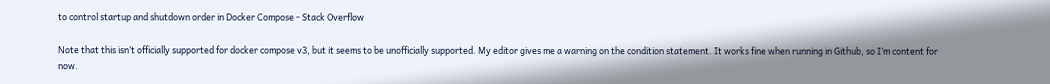to control startup and shutdown order in Docker Compose - Stack Overflow

Note that this isn’t officially supported for docker compose v3, but it seems to be unofficially supported. My editor gives me a warning on the condition statement. It works fine when running in Github, so I’m content for now.